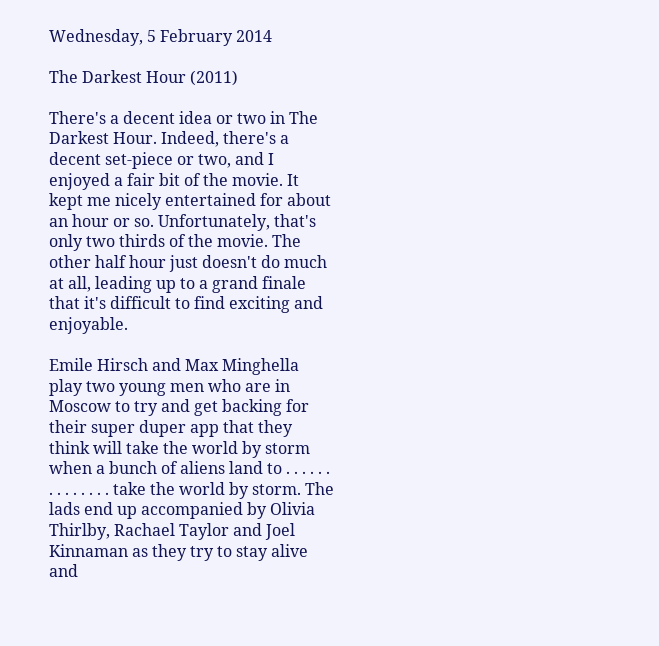Wednesday, 5 February 2014

The Darkest Hour (2011)

There's a decent idea or two in The Darkest Hour. Indeed, there's a decent set-piece or two, and I enjoyed a fair bit of the movie. It kept me nicely entertained for about an hour or so. Unfortunately, that's only two thirds of the movie. The other half hour just doesn't do much at all, leading up to a grand finale that it's difficult to find exciting and enjoyable.

Emile Hirsch and Max Minghella play two young men who are in Moscow to try and get backing for their super duper app that they think will take the world by storm when a bunch of aliens land to . . . . . . . . . . . . . . take the world by storm. The lads end up accompanied by Olivia Thirlby, Rachael Taylor and Joel Kinnaman as they try to stay alive and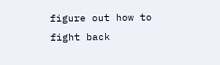figure out how to fight back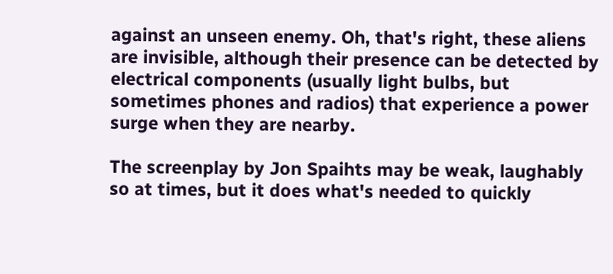against an unseen enemy. Oh, that's right, these aliens are invisible, although their presence can be detected by electrical components (usually light bulbs, but sometimes phones and radios) that experience a power surge when they are nearby.

The screenplay by Jon Spaihts may be weak, laughably so at times, but it does what's needed to quickly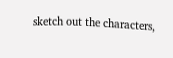sketch out the characters,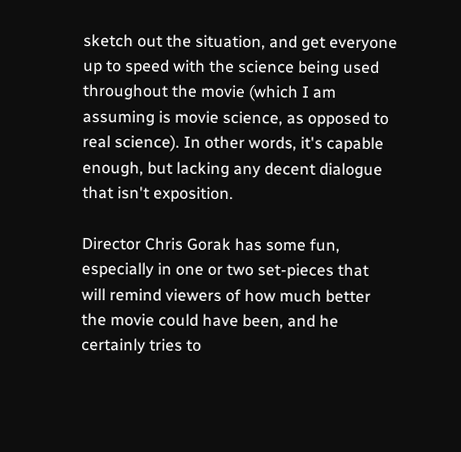sketch out the situation, and get everyone up to speed with the science being used throughout the movie (which I am assuming is movie science, as opposed to real science). In other words, it's capable enough, but lacking any decent dialogue that isn't exposition.

Director Chris Gorak has some fun, especially in one or two set-pieces that will remind viewers of how much better the movie could have been, and he certainly tries to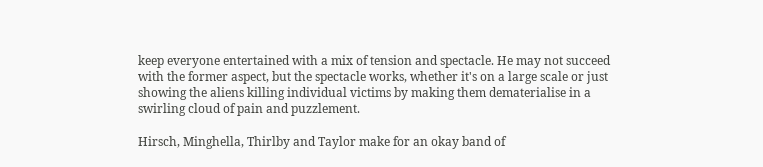keep everyone entertained with a mix of tension and spectacle. He may not succeed with the former aspect, but the spectacle works, whether it's on a large scale or just showing the aliens killing individual victims by making them dematerialise in a swirling cloud of pain and puzzlement.

Hirsch, Minghella, Thirlby and Taylor make for an okay band of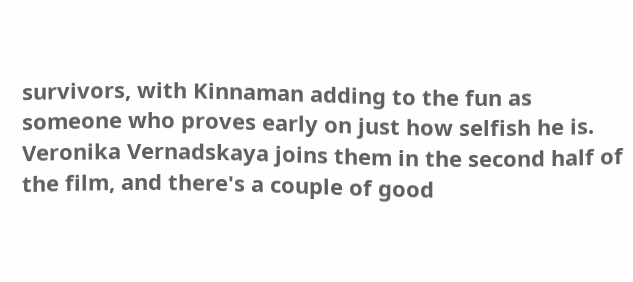survivors, with Kinnaman adding to the fun as someone who proves early on just how selfish he is. Veronika Vernadskaya joins them in the second half of the film, and there's a couple of good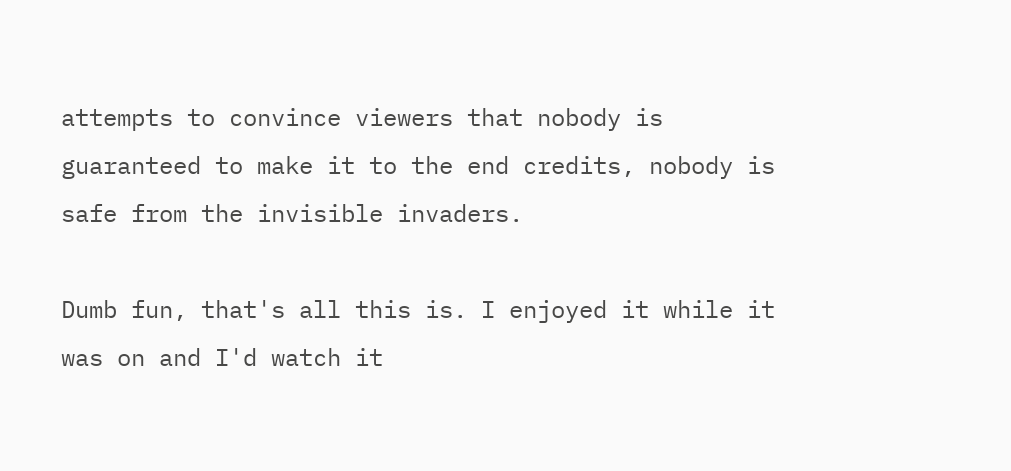attempts to convince viewers that nobody is guaranteed to make it to the end credits, nobody is safe from the invisible invaders.

Dumb fun, that's all this is. I enjoyed it while it was on and I'd watch it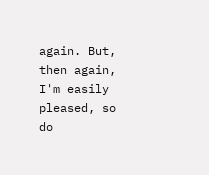again. But, then again, I'm easily pleased, so do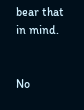bear that in mind.


No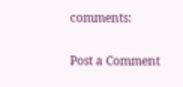comments:

Post a Comment